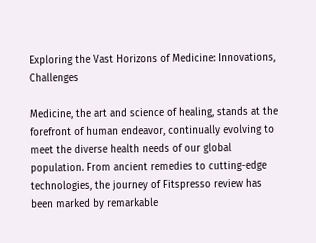Exploring the Vast Horizons of Medicine: Innovations, Challenges

Medicine, the art and science of healing, stands at the forefront of human endeavor, continually evolving to meet the diverse health needs of our global population. From ancient remedies to cutting-edge technologies, the journey of Fitspresso review has been marked by remarkable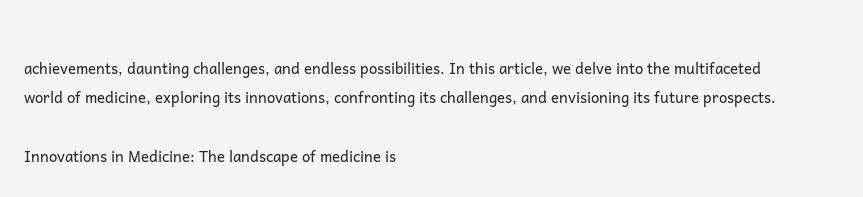achievements, daunting challenges, and endless possibilities. In this article, we delve into the multifaceted world of medicine, exploring its innovations, confronting its challenges, and envisioning its future prospects.

Innovations in Medicine: The landscape of medicine is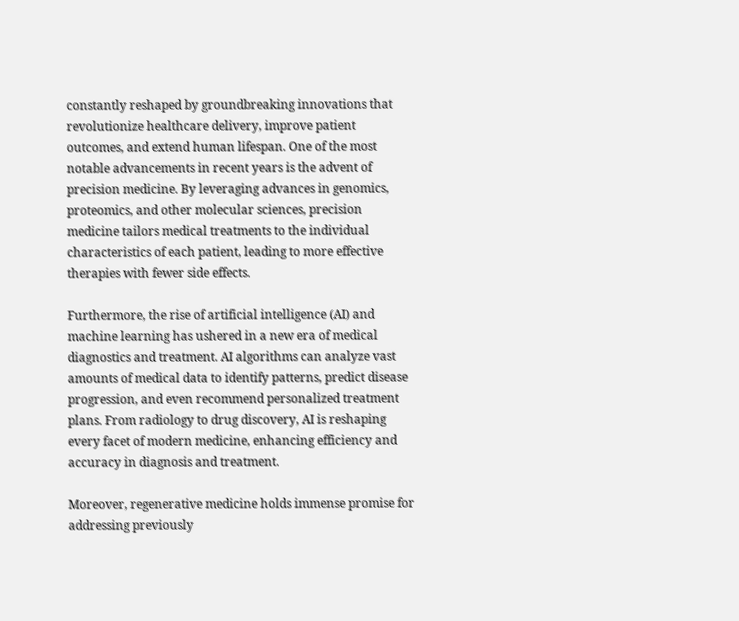constantly reshaped by groundbreaking innovations that revolutionize healthcare delivery, improve patient outcomes, and extend human lifespan. One of the most notable advancements in recent years is the advent of precision medicine. By leveraging advances in genomics, proteomics, and other molecular sciences, precision medicine tailors medical treatments to the individual characteristics of each patient, leading to more effective therapies with fewer side effects.

Furthermore, the rise of artificial intelligence (AI) and machine learning has ushered in a new era of medical diagnostics and treatment. AI algorithms can analyze vast amounts of medical data to identify patterns, predict disease progression, and even recommend personalized treatment plans. From radiology to drug discovery, AI is reshaping every facet of modern medicine, enhancing efficiency and accuracy in diagnosis and treatment.

Moreover, regenerative medicine holds immense promise for addressing previously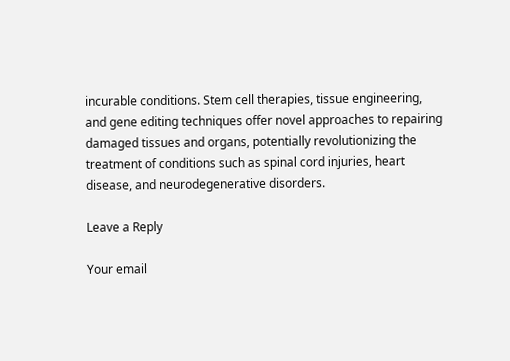incurable conditions. Stem cell therapies, tissue engineering, and gene editing techniques offer novel approaches to repairing damaged tissues and organs, potentially revolutionizing the treatment of conditions such as spinal cord injuries, heart disease, and neurodegenerative disorders.

Leave a Reply

Your email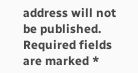address will not be published. Required fields are marked *